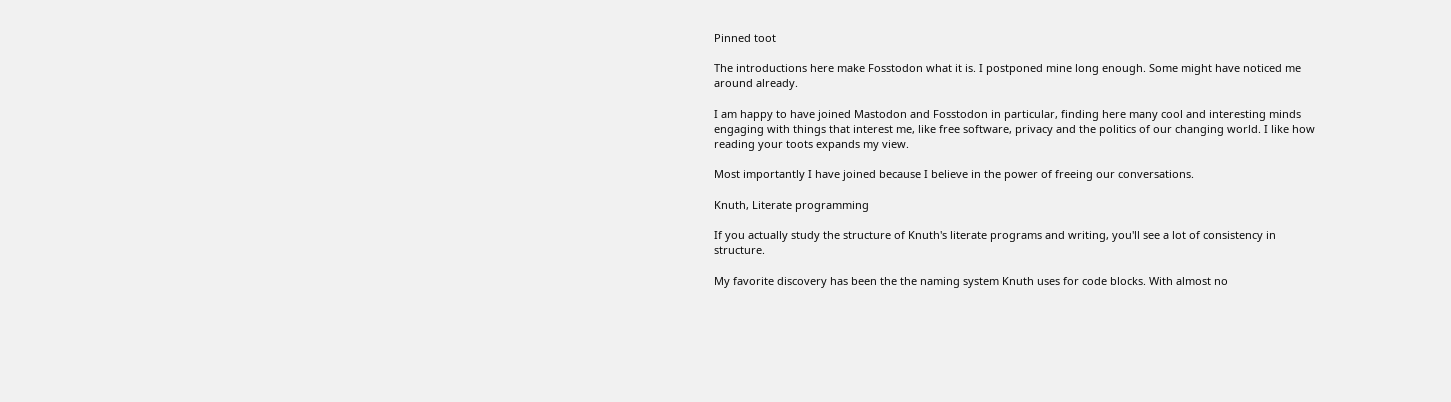Pinned toot

The introductions here make Fosstodon what it is. I postponed mine long enough. Some might have noticed me around already.

I am happy to have joined Mastodon and Fosstodon in particular, finding here many cool and interesting minds engaging with things that interest me, like free software, privacy and the politics of our changing world. I like how reading your toots expands my view.

Most importantly I have joined because I believe in the power of freeing our conversations.

Knuth, Literate programming

If you actually study the structure of Knuth's literate programs and writing, you'll see a lot of consistency in structure.

My favorite discovery has been the the naming system Knuth uses for code blocks. With almost no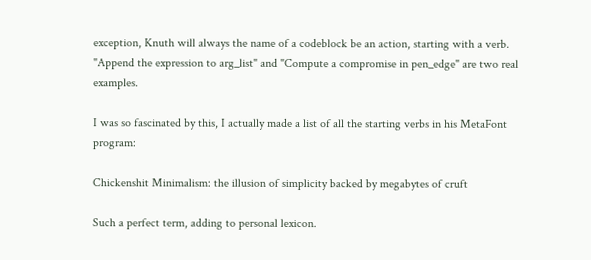exception, Knuth will always the name of a codeblock be an action, starting with a verb. "Append the expression to arg_list" and "Compute a compromise in pen_edge" are two real examples.

I was so fascinated by this, I actually made a list of all the starting verbs in his MetaFont program:

Chickenshit Minimalism: the illusion of simplicity backed by megabytes of cruft

Such a perfect term, adding to personal lexicon.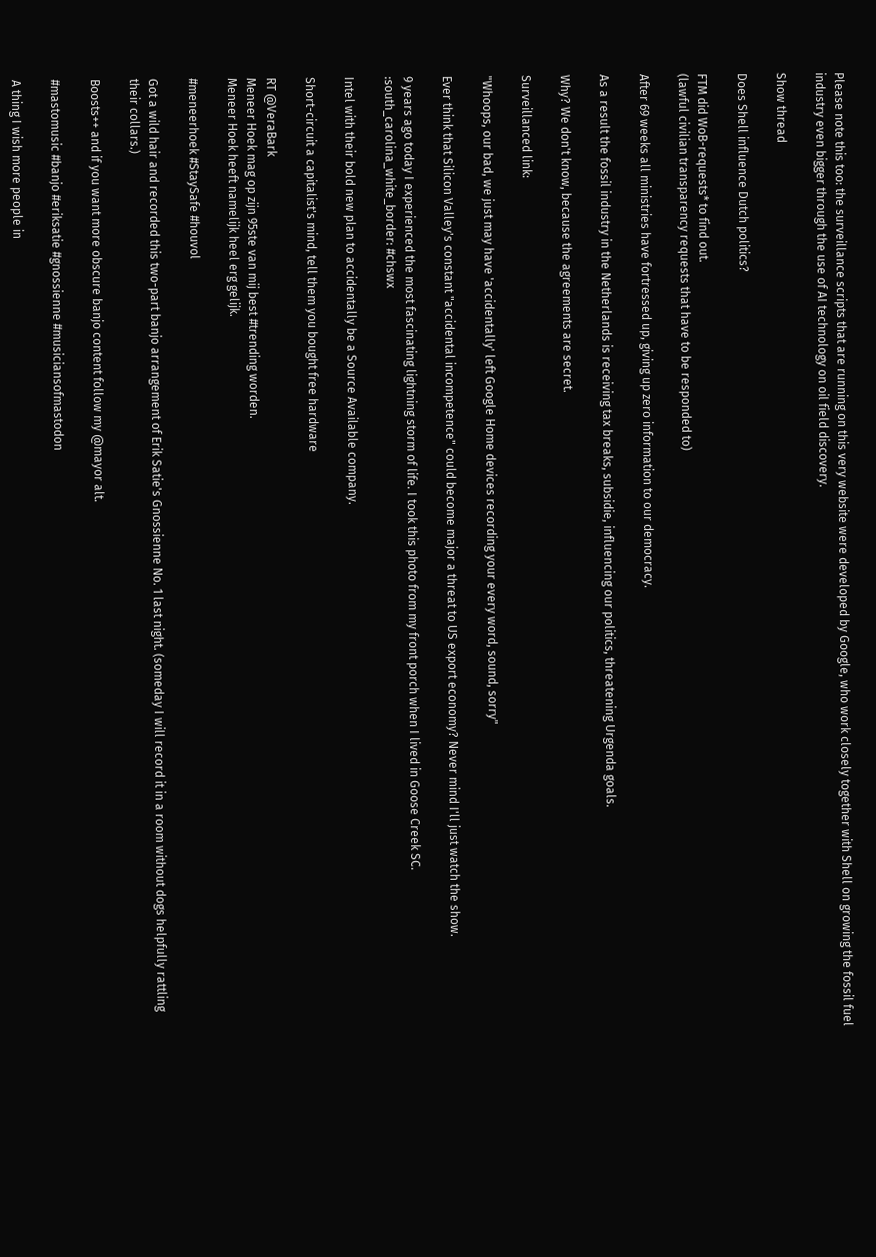Please note this too: the surveillance scripts that are running on this very website were developed by Google, who work closely together with Shell on growing the fossil fuel industry even bigger through the use of AI technology on oil field discovery.

Show thread

Does Shell influence Dutch politics?

FTM did WoB-requests* to find out.
(lawful civilian transparency requests that have to be responded to)

After 69 weeks all ministries have fortressed up, giving up zero information to our democracy.

As a result the fossil industry in the Netherlands is receiving tax breaks, subsidie, influencing our politics, threatening Urgenda goals.

Why? We don't know, because the agreements are secret.

Surveillanced link:

"Whoops, our bad, we just may have 'accidentally' left Google Home devices recording your every word, sound, sorry"

Ever think that Silicon Valley's constant "accidental incompetence" could become major a threat to US export economy? Never mind I'll just watch the show.

9 years ago today I experienced the most fascinating lightning storm of life. I took this photo from my front porch when I lived in Goose Creek SC. :south_carolina_white_border: #chswx

Intel with their bold new plan to accidentally be a Source Available company.

Short-circuit a capitalist's mind, tell them you bought free hardware

RT @VeraBark
Meneer Hoek mag op zijn 95ste van mij best #trending worden.
Meneer Hoek heeft namelijk heel erg gelijk.

#meneerhoek #StaySafe #houvol

Got a wild hair and recorded this two-part banjo arrangement of Erik Satie's Gnossienne No. 1 last night. (someday I will record it in a room without dogs helpfully rattling their collars.)

Boosts++ and if you want more obscure banjo content follow my @mayor alt.

#mastomusic #banjo #eriksatie #gnossienne #musiciansofmastodon

A thing I wish more people in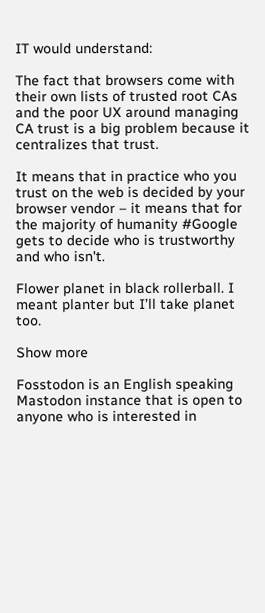IT would understand:

The fact that browsers come with their own lists of trusted root CAs and the poor UX around managing CA trust is a big problem because it centralizes that trust.

It means that in practice who you trust on the web is decided by your browser vendor – it means that for the majority of humanity #Google gets to decide who is trustworthy and who isn't.

Flower planet in black rollerball. I meant planter but I’ll take planet too.

Show more

Fosstodon is an English speaking Mastodon instance that is open to anyone who is interested in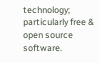technology; particularly free & open source software.